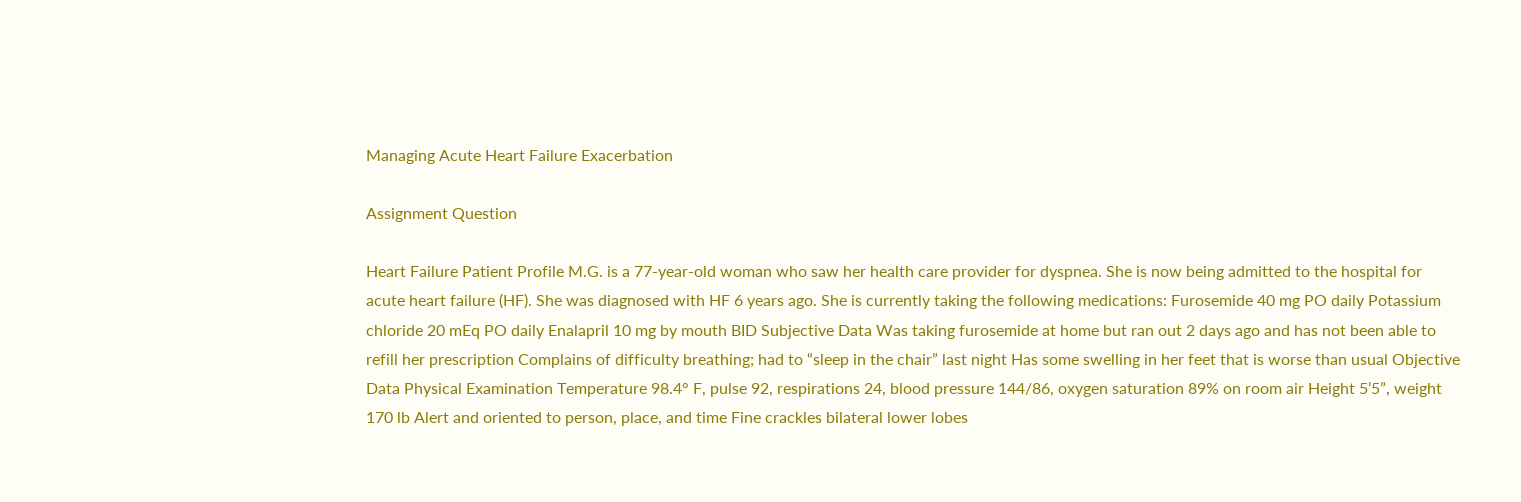Managing Acute Heart Failure Exacerbation

Assignment Question

Heart Failure Patient Profile M.G. is a 77-year-old woman who saw her health care provider for dyspnea. She is now being admitted to the hospital for acute heart failure (HF). She was diagnosed with HF 6 years ago. She is currently taking the following medications: Furosemide 40 mg PO daily Potassium chloride 20 mEq PO daily Enalapril 10 mg by mouth BID Subjective Data Was taking furosemide at home but ran out 2 days ago and has not been able to refill her prescription Complains of difficulty breathing; had to “sleep in the chair” last night Has some swelling in her feet that is worse than usual Objective Data Physical Examination Temperature 98.4° F, pulse 92, respirations 24, blood pressure 144/86, oxygen saturation 89% on room air Height 5’5”, weight 170 lb Alert and oriented to person, place, and time Fine crackles bilateral lower lobes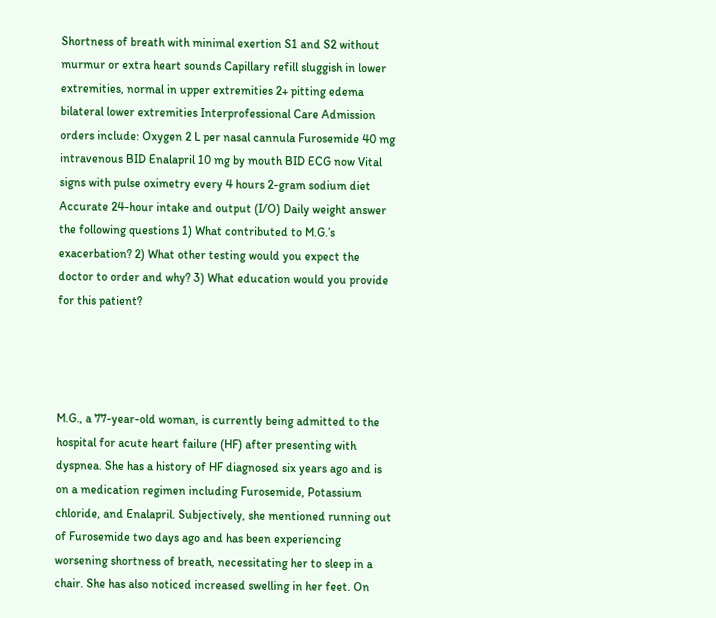Shortness of breath with minimal exertion S1 and S2 without murmur or extra heart sounds Capillary refill sluggish in lower extremities, normal in upper extremities 2+ pitting edema bilateral lower extremities Interprofessional Care Admission orders include: Oxygen 2 L per nasal cannula Furosemide 40 mg intravenous BID Enalapril 10 mg by mouth BID ECG now Vital signs with pulse oximetry every 4 hours 2-gram sodium diet Accurate 24-hour intake and output (I/O) Daily weight answer the following questions 1) What contributed to M.G.’s exacerbation? 2) What other testing would you expect the doctor to order and why? 3) What education would you provide for this patient?




M.G., a 77-year-old woman, is currently being admitted to the hospital for acute heart failure (HF) after presenting with dyspnea. She has a history of HF diagnosed six years ago and is on a medication regimen including Furosemide, Potassium chloride, and Enalapril. Subjectively, she mentioned running out of Furosemide two days ago and has been experiencing worsening shortness of breath, necessitating her to sleep in a chair. She has also noticed increased swelling in her feet. On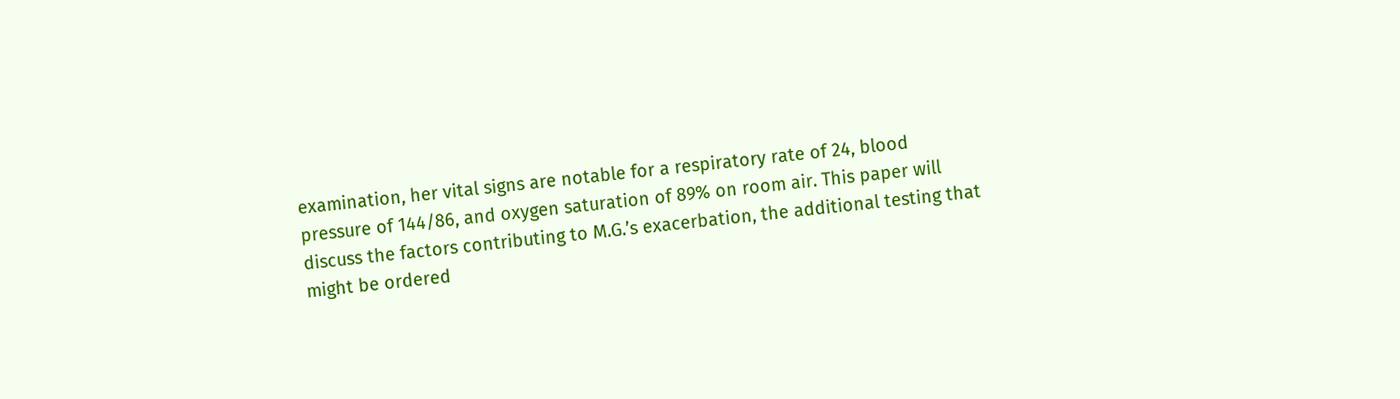examination, her vital signs are notable for a respiratory rate of 24, blood pressure of 144/86, and oxygen saturation of 89% on room air. This paper will discuss the factors contributing to M.G.’s exacerbation, the additional testing that might be ordered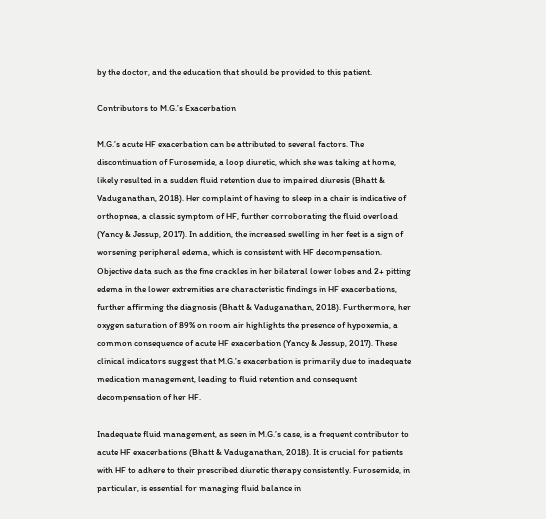by the doctor, and the education that should be provided to this patient.

Contributors to M.G.’s Exacerbation

M.G.’s acute HF exacerbation can be attributed to several factors. The discontinuation of Furosemide, a loop diuretic, which she was taking at home, likely resulted in a sudden fluid retention due to impaired diuresis (Bhatt & Vaduganathan, 2018). Her complaint of having to sleep in a chair is indicative of orthopnea, a classic symptom of HF, further corroborating the fluid overload (Yancy & Jessup, 2017). In addition, the increased swelling in her feet is a sign of worsening peripheral edema, which is consistent with HF decompensation. Objective data such as the fine crackles in her bilateral lower lobes and 2+ pitting edema in the lower extremities are characteristic findings in HF exacerbations, further affirming the diagnosis (Bhatt & Vaduganathan, 2018). Furthermore, her oxygen saturation of 89% on room air highlights the presence of hypoxemia, a common consequence of acute HF exacerbation (Yancy & Jessup, 2017). These clinical indicators suggest that M.G.’s exacerbation is primarily due to inadequate medication management, leading to fluid retention and consequent decompensation of her HF.

Inadequate fluid management, as seen in M.G.’s case, is a frequent contributor to acute HF exacerbations (Bhatt & Vaduganathan, 2018). It is crucial for patients with HF to adhere to their prescribed diuretic therapy consistently. Furosemide, in particular, is essential for managing fluid balance in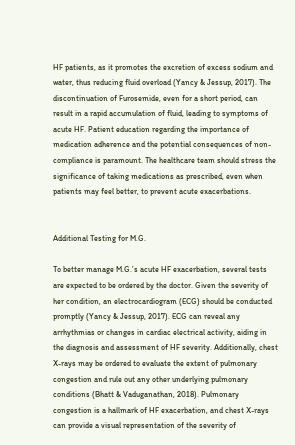HF patients, as it promotes the excretion of excess sodium and water, thus reducing fluid overload (Yancy & Jessup, 2017). The discontinuation of Furosemide, even for a short period, can result in a rapid accumulation of fluid, leading to symptoms of acute HF. Patient education regarding the importance of medication adherence and the potential consequences of non-compliance is paramount. The healthcare team should stress the significance of taking medications as prescribed, even when patients may feel better, to prevent acute exacerbations.


Additional Testing for M.G.

To better manage M.G.’s acute HF exacerbation, several tests are expected to be ordered by the doctor. Given the severity of her condition, an electrocardiogram (ECG) should be conducted promptly (Yancy & Jessup, 2017). ECG can reveal any arrhythmias or changes in cardiac electrical activity, aiding in the diagnosis and assessment of HF severity. Additionally, chest X-rays may be ordered to evaluate the extent of pulmonary congestion and rule out any other underlying pulmonary conditions (Bhatt & Vaduganathan, 2018). Pulmonary congestion is a hallmark of HF exacerbation, and chest X-rays can provide a visual representation of the severity of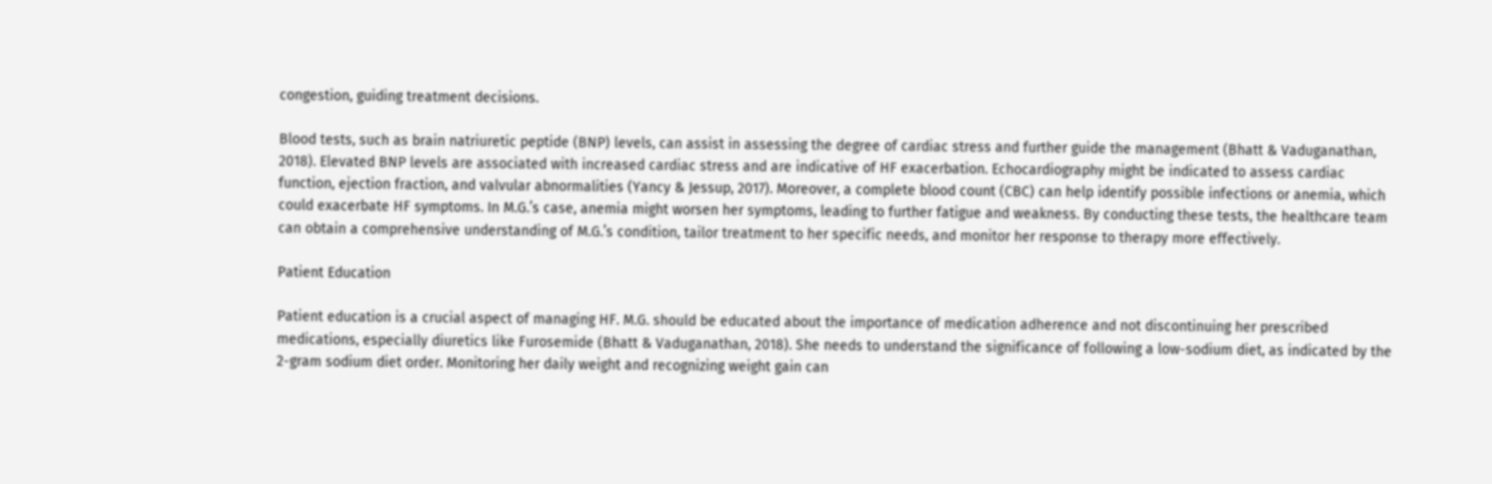congestion, guiding treatment decisions.

Blood tests, such as brain natriuretic peptide (BNP) levels, can assist in assessing the degree of cardiac stress and further guide the management (Bhatt & Vaduganathan, 2018). Elevated BNP levels are associated with increased cardiac stress and are indicative of HF exacerbation. Echocardiography might be indicated to assess cardiac function, ejection fraction, and valvular abnormalities (Yancy & Jessup, 2017). Moreover, a complete blood count (CBC) can help identify possible infections or anemia, which could exacerbate HF symptoms. In M.G.’s case, anemia might worsen her symptoms, leading to further fatigue and weakness. By conducting these tests, the healthcare team can obtain a comprehensive understanding of M.G.’s condition, tailor treatment to her specific needs, and monitor her response to therapy more effectively.

Patient Education

Patient education is a crucial aspect of managing HF. M.G. should be educated about the importance of medication adherence and not discontinuing her prescribed medications, especially diuretics like Furosemide (Bhatt & Vaduganathan, 2018). She needs to understand the significance of following a low-sodium diet, as indicated by the 2-gram sodium diet order. Monitoring her daily weight and recognizing weight gain can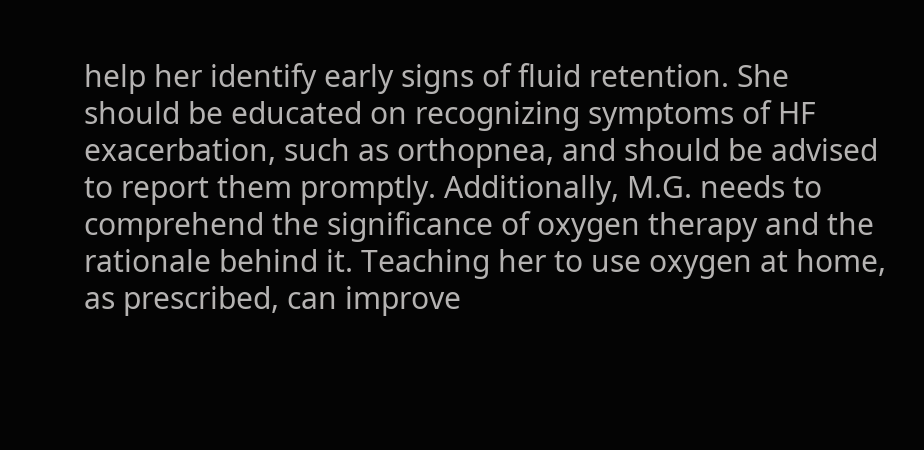help her identify early signs of fluid retention. She should be educated on recognizing symptoms of HF exacerbation, such as orthopnea, and should be advised to report them promptly. Additionally, M.G. needs to comprehend the significance of oxygen therapy and the rationale behind it. Teaching her to use oxygen at home, as prescribed, can improve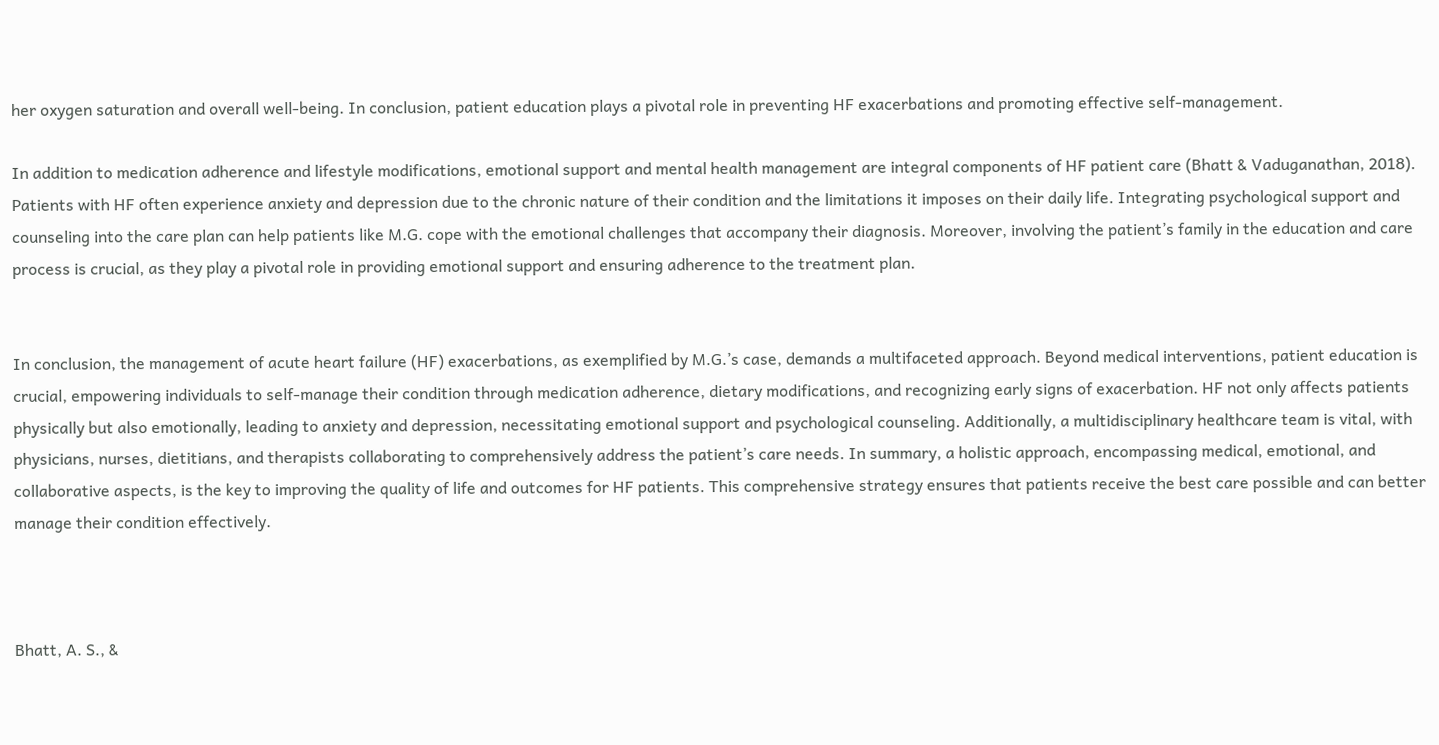her oxygen saturation and overall well-being. In conclusion, patient education plays a pivotal role in preventing HF exacerbations and promoting effective self-management.

In addition to medication adherence and lifestyle modifications, emotional support and mental health management are integral components of HF patient care (Bhatt & Vaduganathan, 2018). Patients with HF often experience anxiety and depression due to the chronic nature of their condition and the limitations it imposes on their daily life. Integrating psychological support and counseling into the care plan can help patients like M.G. cope with the emotional challenges that accompany their diagnosis. Moreover, involving the patient’s family in the education and care process is crucial, as they play a pivotal role in providing emotional support and ensuring adherence to the treatment plan.


In conclusion, the management of acute heart failure (HF) exacerbations, as exemplified by M.G.’s case, demands a multifaceted approach. Beyond medical interventions, patient education is crucial, empowering individuals to self-manage their condition through medication adherence, dietary modifications, and recognizing early signs of exacerbation. HF not only affects patients physically but also emotionally, leading to anxiety and depression, necessitating emotional support and psychological counseling. Additionally, a multidisciplinary healthcare team is vital, with physicians, nurses, dietitians, and therapists collaborating to comprehensively address the patient’s care needs. In summary, a holistic approach, encompassing medical, emotional, and collaborative aspects, is the key to improving the quality of life and outcomes for HF patients. This comprehensive strategy ensures that patients receive the best care possible and can better manage their condition effectively.



Bhatt, A. S., &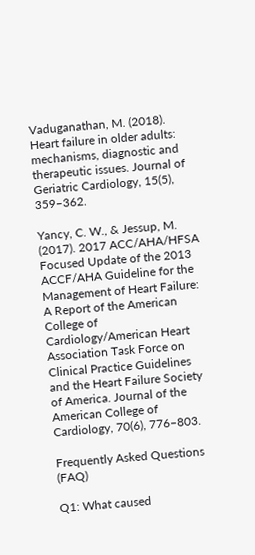Vaduganathan, M. (2018). Heart failure in older adults: mechanisms, diagnostic and therapeutic issues. Journal of Geriatric Cardiology, 15(5), 359–362.

Yancy, C. W., & Jessup, M. (2017). 2017 ACC/AHA/HFSA Focused Update of the 2013 ACCF/AHA Guideline for the Management of Heart Failure: A Report of the American College of Cardiology/American Heart Association Task Force on Clinical Practice Guidelines and the Heart Failure Society of America. Journal of the American College of Cardiology, 70(6), 776–803.

Frequently Asked Questions (FAQ)

Q1: What caused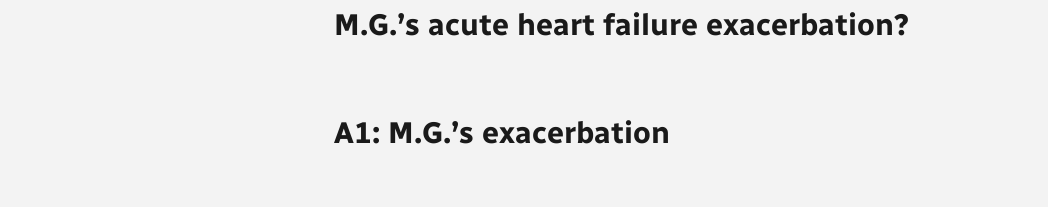M.G.’s acute heart failure exacerbation?

A1: M.G.’s exacerbation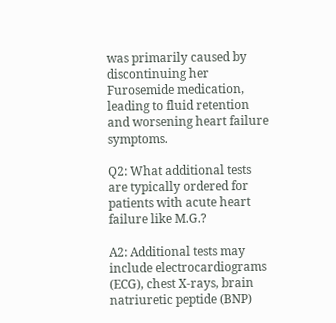was primarily caused by discontinuing her Furosemide medication, leading to fluid retention and worsening heart failure symptoms.

Q2: What additional tests are typically ordered for patients with acute heart failure like M.G.?

A2: Additional tests may include electrocardiograms (ECG), chest X-rays, brain natriuretic peptide (BNP)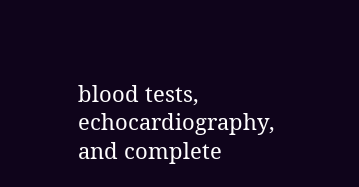blood tests, echocardiography, and complete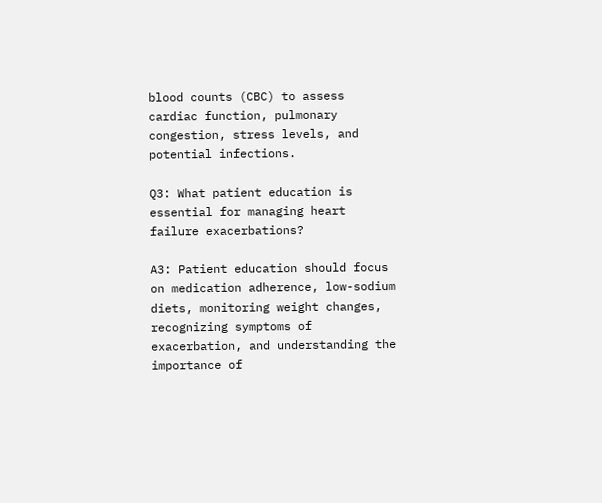blood counts (CBC) to assess cardiac function, pulmonary congestion, stress levels, and potential infections.

Q3: What patient education is essential for managing heart failure exacerbations?

A3: Patient education should focus on medication adherence, low-sodium diets, monitoring weight changes, recognizing symptoms of exacerbation, and understanding the importance of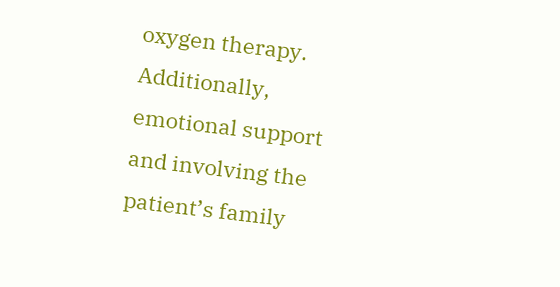oxygen therapy. Additionally, emotional support and involving the patient’s family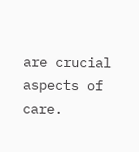are crucial aspects of care.